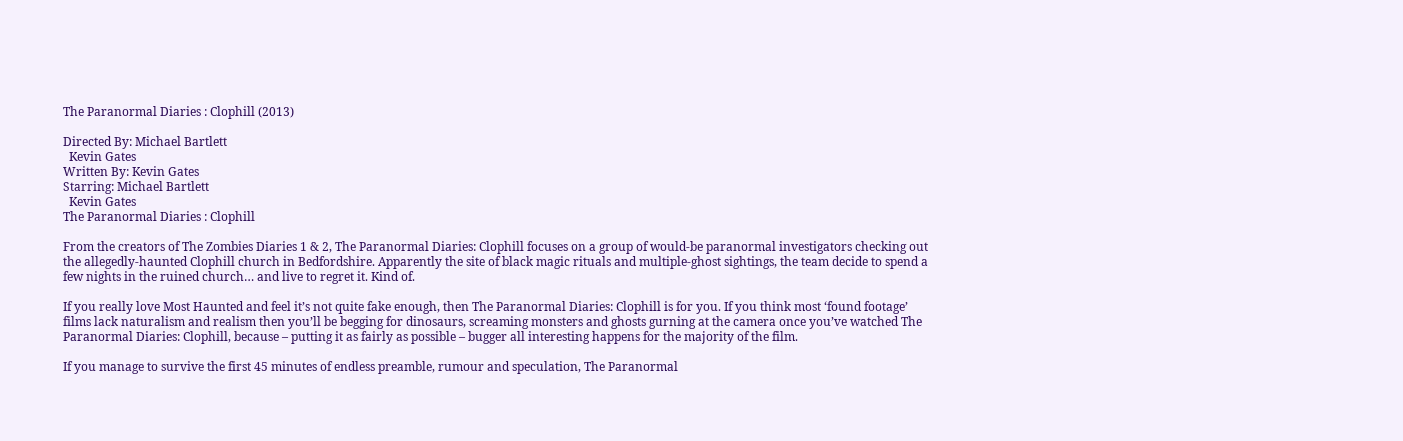The Paranormal Diaries : Clophill (2013)

Directed By: Michael Bartlett
  Kevin Gates
Written By: Kevin Gates
Starring: Michael Bartlett
  Kevin Gates
The Paranormal Diaries : Clophill

From the creators of The Zombies Diaries 1 & 2, The Paranormal Diaries: Clophill focuses on a group of would-be paranormal investigators checking out the allegedly-haunted Clophill church in Bedfordshire. Apparently the site of black magic rituals and multiple-ghost sightings, the team decide to spend a few nights in the ruined church… and live to regret it. Kind of.

If you really love Most Haunted and feel it’s not quite fake enough, then The Paranormal Diaries: Clophill is for you. If you think most ‘found footage’ films lack naturalism and realism then you’ll be begging for dinosaurs, screaming monsters and ghosts gurning at the camera once you’ve watched The Paranormal Diaries: Clophill, because – putting it as fairly as possible – bugger all interesting happens for the majority of the film.

If you manage to survive the first 45 minutes of endless preamble, rumour and speculation, The Paranormal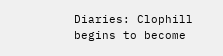Diaries: Clophill begins to become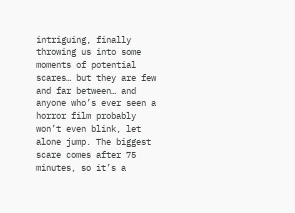intriguing, finally throwing us into some moments of potential scares… but they are few and far between… and anyone who’s ever seen a horror film probably won’t even blink, let alone jump. The biggest scare comes after 75 minutes, so it’s a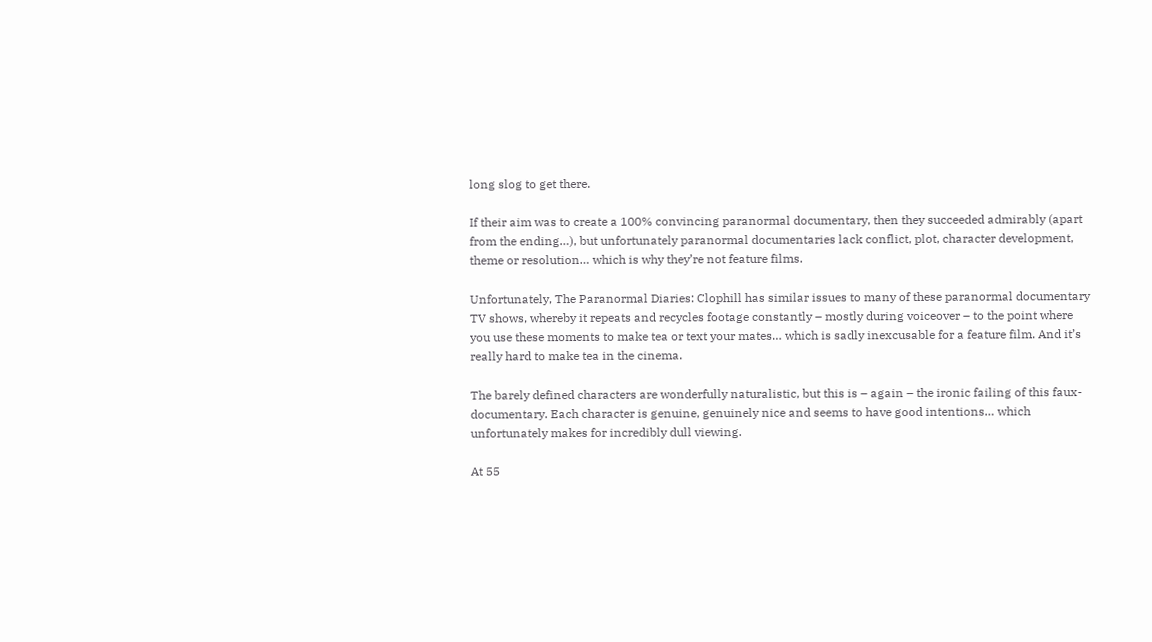long slog to get there.

If their aim was to create a 100% convincing paranormal documentary, then they succeeded admirably (apart from the ending…), but unfortunately paranormal documentaries lack conflict, plot, character development, theme or resolution… which is why they’re not feature films.

Unfortunately, The Paranormal Diaries: Clophill has similar issues to many of these paranormal documentary TV shows, whereby it repeats and recycles footage constantly – mostly during voiceover – to the point where you use these moments to make tea or text your mates… which is sadly inexcusable for a feature film. And it’s really hard to make tea in the cinema.

The barely defined characters are wonderfully naturalistic, but this is – again – the ironic failing of this faux-documentary. Each character is genuine, genuinely nice and seems to have good intentions… which unfortunately makes for incredibly dull viewing.

At 55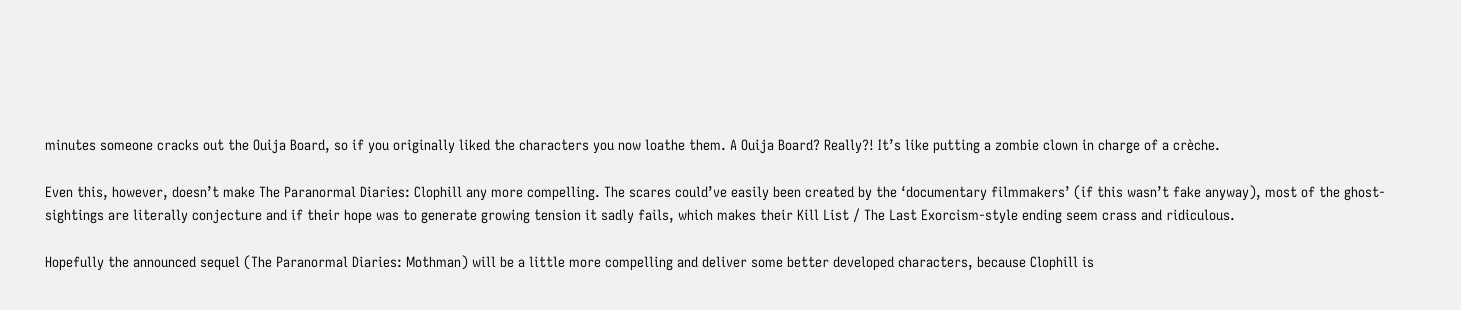minutes someone cracks out the Ouija Board, so if you originally liked the characters you now loathe them. A Ouija Board? Really?! It’s like putting a zombie clown in charge of a crèche.

Even this, however, doesn’t make The Paranormal Diaries: Clophill any more compelling. The scares could’ve easily been created by the ‘documentary filmmakers’ (if this wasn’t fake anyway), most of the ghost-sightings are literally conjecture and if their hope was to generate growing tension it sadly fails, which makes their Kill List / The Last Exorcism-style ending seem crass and ridiculous.

Hopefully the announced sequel (The Paranormal Diaries: Mothman) will be a little more compelling and deliver some better developed characters, because Clophill is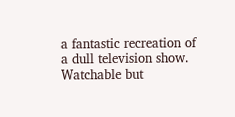a fantastic recreation of a dull television show. Watchable but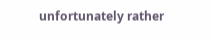unfortunately rather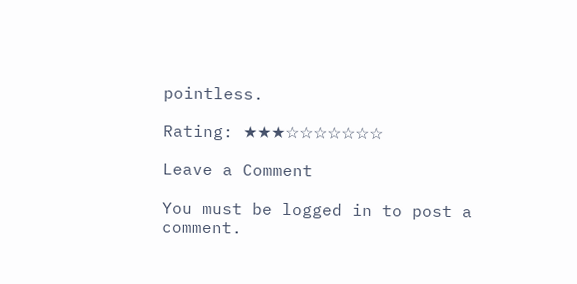pointless.

Rating: ★★★☆☆☆☆☆☆☆

Leave a Comment

You must be logged in to post a comment.